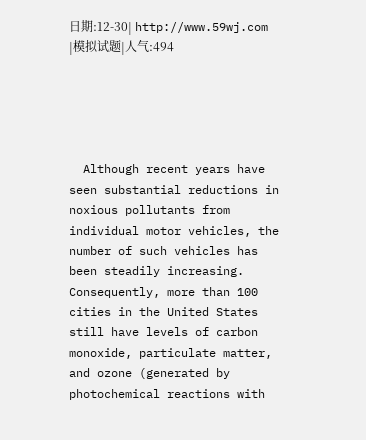日期:12-30| http://www.59wj.com |模拟试题|人气:494





  Although recent years have seen substantial reductions in noxious pollutants from individual motor vehicles, the number of such vehicles has been steadily increasing. Consequently, more than 100 cities in the United States still have levels of carbon monoxide, particulate matter, and ozone (generated by photochemical reactions with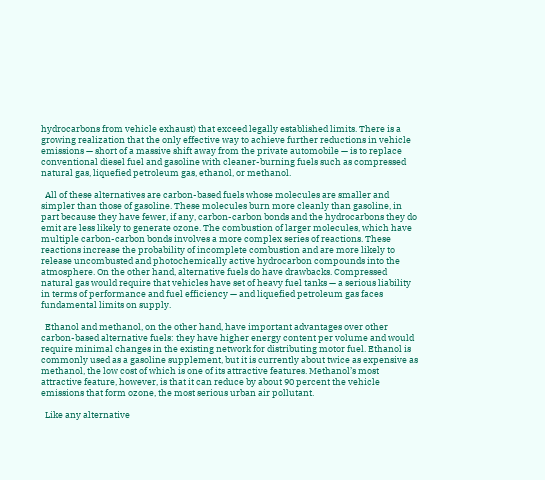hydrocarbons from vehicle exhaust) that exceed legally established limits. There is a growing realization that the only effective way to achieve further reductions in vehicle emissions — short of a massive shift away from the private automobile — is to replace conventional diesel fuel and gasoline with cleaner-burning fuels such as compressed natural gas, liquefied petroleum gas, ethanol, or methanol.

  All of these alternatives are carbon-based fuels whose molecules are smaller and simpler than those of gasoline. These molecules burn more cleanly than gasoline, in part because they have fewer, if any, carbon-carbon bonds and the hydrocarbons they do emit are less likely to generate ozone. The combustion of larger molecules, which have multiple carbon-carbon bonds involves a more complex series of reactions. These reactions increase the probability of incomplete combustion and are more likely to release uncombusted and photochemically active hydrocarbon compounds into the atmosphere. On the other hand, alternative fuels do have drawbacks. Compressed natural gas would require that vehicles have set of heavy fuel tanks — a serious liability in terms of performance and fuel efficiency — and liquefied petroleum gas faces fundamental limits on supply.

  Ethanol and methanol, on the other hand, have important advantages over other carbon-based alternative fuels: they have higher energy content per volume and would require minimal changes in the existing network for distributing motor fuel. Ethanol is commonly used as a gasoline supplement, but it is currently about twice as expensive as methanol, the low cost of which is one of its attractive features. Methanol’s most attractive feature, however, is that it can reduce by about 90 percent the vehicle emissions that form ozone, the most serious urban air pollutant.

  Like any alternative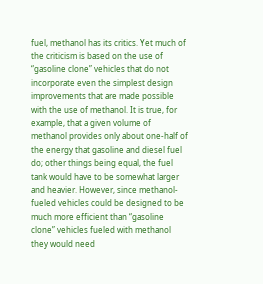fuel, methanol has its critics. Yet much of the criticism is based on the use of “gasoline clone” vehicles that do not incorporate even the simplest design improvements that are made possible with the use of methanol. It is true, for example, that a given volume of methanol provides only about one-half of the energy that gasoline and diesel fuel do; other things being equal, the fuel tank would have to be somewhat larger and heavier. However, since methanol-fueled vehicles could be designed to be much more efficient than “gasoline clone” vehicles fueled with methanol they would need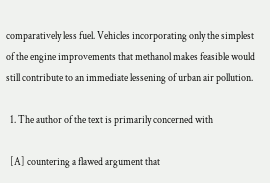comparatively less fuel. Vehicles incorporating only the simplest of the engine improvements that methanol makes feasible would still contribute to an immediate lessening of urban air pollution.

  1. The author of the text is primarily concerned with

  [A] countering a flawed argument that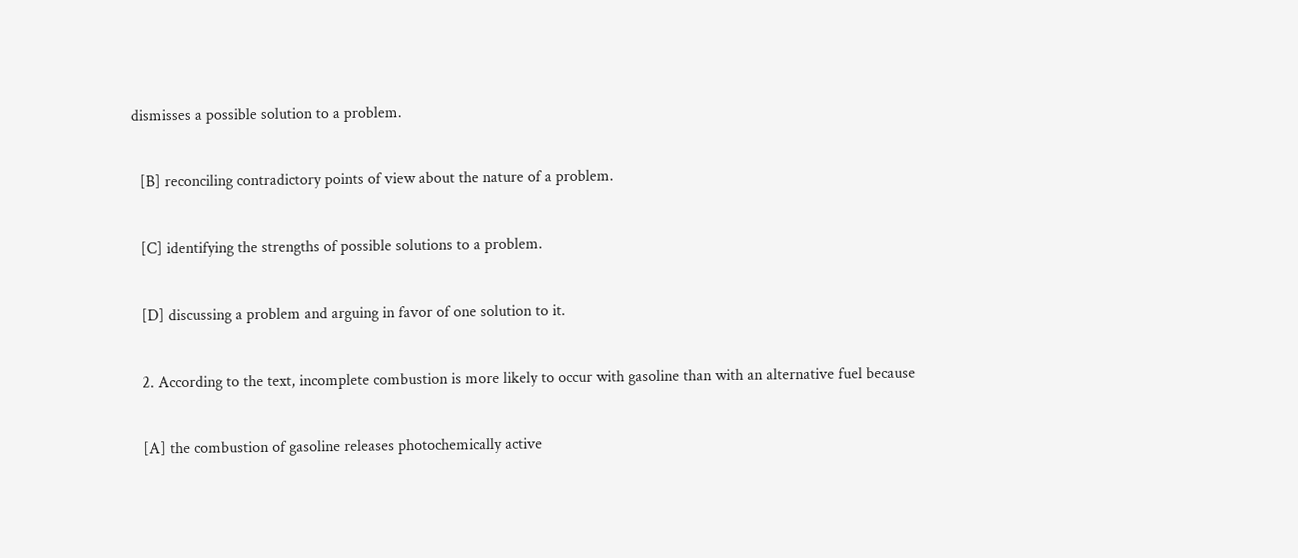dismisses a possible solution to a problem.

  [B] reconciling contradictory points of view about the nature of a problem.

  [C] identifying the strengths of possible solutions to a problem.

  [D] discussing a problem and arguing in favor of one solution to it.

  2. According to the text, incomplete combustion is more likely to occur with gasoline than with an alternative fuel because

  [A] the combustion of gasoline releases photochemically active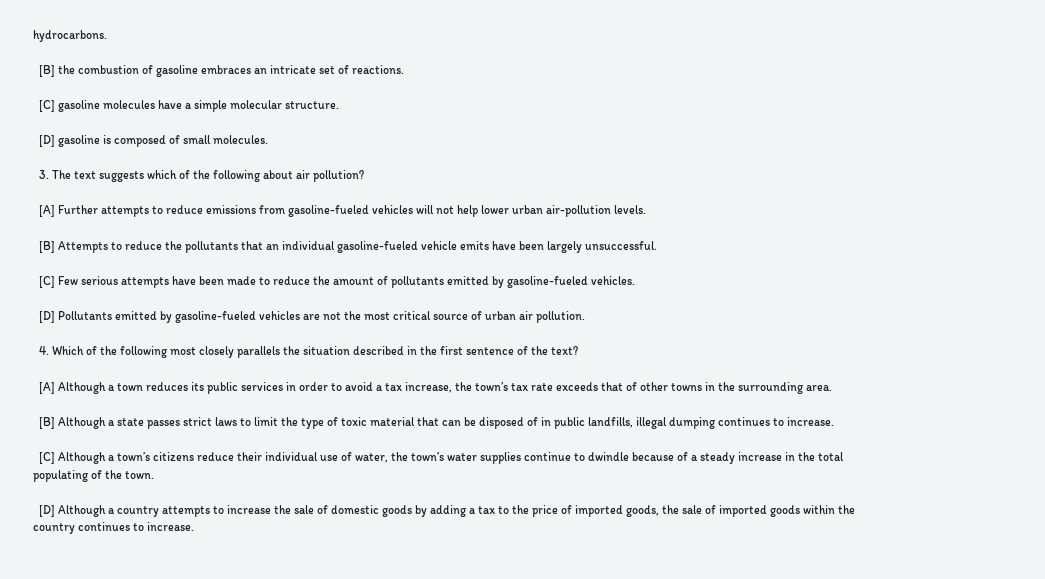hydrocarbons.

  [B] the combustion of gasoline embraces an intricate set of reactions.

  [C] gasoline molecules have a simple molecular structure.

  [D] gasoline is composed of small molecules.

  3. The text suggests which of the following about air pollution?

  [A] Further attempts to reduce emissions from gasoline-fueled vehicles will not help lower urban air-pollution levels.

  [B] Attempts to reduce the pollutants that an individual gasoline-fueled vehicle emits have been largely unsuccessful.

  [C] Few serious attempts have been made to reduce the amount of pollutants emitted by gasoline-fueled vehicles.

  [D] Pollutants emitted by gasoline-fueled vehicles are not the most critical source of urban air pollution.

  4. Which of the following most closely parallels the situation described in the first sentence of the text?

  [A] Although a town reduces its public services in order to avoid a tax increase, the town’s tax rate exceeds that of other towns in the surrounding area.

  [B] Although a state passes strict laws to limit the type of toxic material that can be disposed of in public landfills, illegal dumping continues to increase.

  [C] Although a town’s citizens reduce their individual use of water, the town’s water supplies continue to dwindle because of a steady increase in the total populating of the town.

  [D] Although a country attempts to increase the sale of domestic goods by adding a tax to the price of imported goods, the sale of imported goods within the country continues to increase.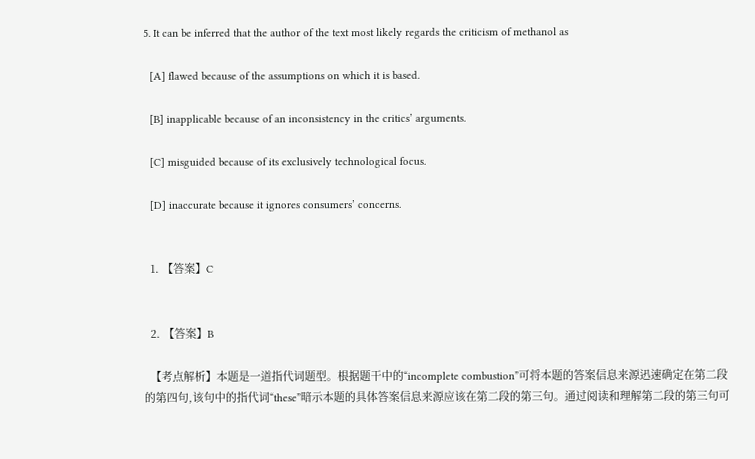5. It can be inferred that the author of the text most likely regards the criticism of methanol as

  [A] flawed because of the assumptions on which it is based.

  [B] inapplicable because of an inconsistency in the critics’ arguments.

  [C] misguided because of its exclusively technological focus.

  [D] inaccurate because it ignores consumers’ concerns.


  1. 【答案】C


  2. 【答案】B

  【考点解析】本题是一道指代词题型。根据题干中的“incomplete combustion”可将本题的答案信息来源迅速确定在第二段的第四句,该句中的指代词“these”暗示本题的具体答案信息来源应该在第二段的第三句。通过阅读和理解第二段的第三句可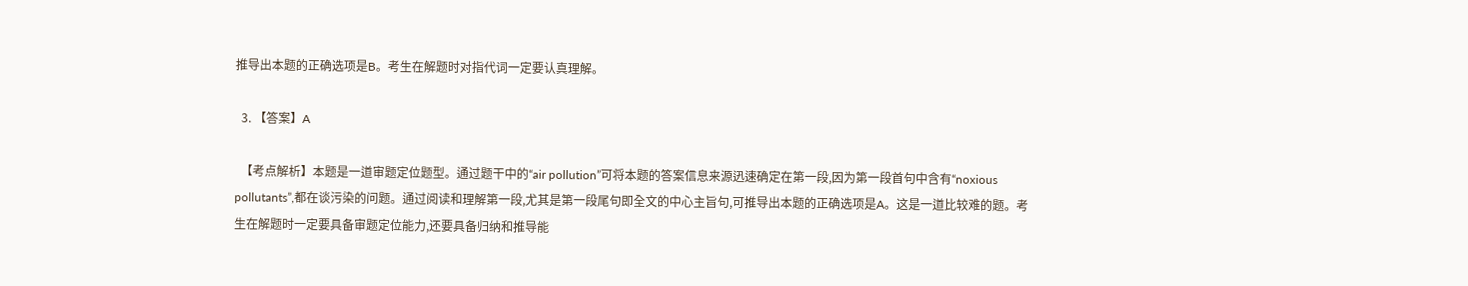推导出本题的正确选项是B。考生在解题时对指代词一定要认真理解。

  3. 【答案】A

  【考点解析】本题是一道审题定位题型。通过题干中的“air pollution”可将本题的答案信息来源迅速确定在第一段,因为第一段首句中含有“noxious pollutants”,都在谈污染的问题。通过阅读和理解第一段,尤其是第一段尾句即全文的中心主旨句,可推导出本题的正确选项是A。这是一道比较难的题。考生在解题时一定要具备审题定位能力,还要具备归纳和推导能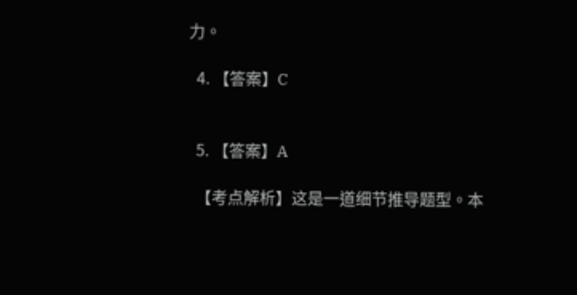力。

  4. 【答案】C


  5. 【答案】A

  【考点解析】这是一道细节推导题型。本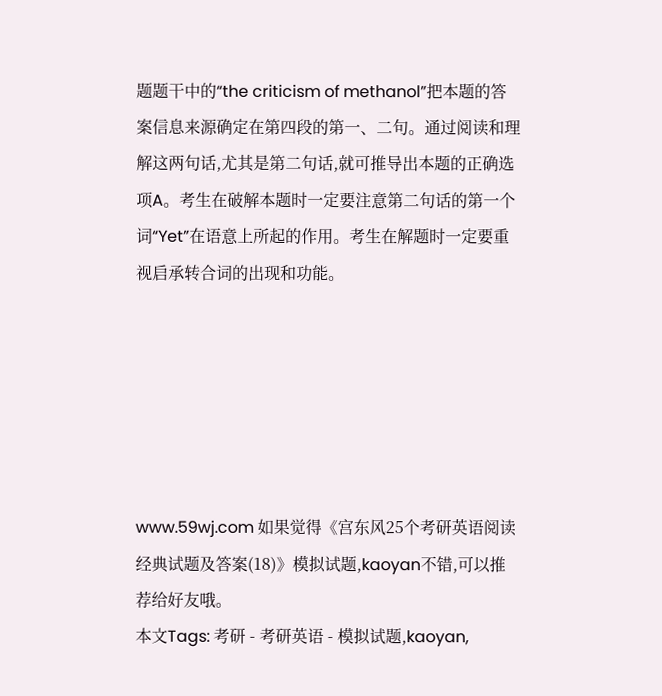题题干中的“the criticism of methanol”把本题的答案信息来源确定在第四段的第一、二句。通过阅读和理解这两句话,尤其是第二句话,就可推导出本题的正确选项A。考生在破解本题时一定要注意第二句话的第一个词“Yet”在语意上所起的作用。考生在解题时一定要重视启承转合词的出现和功能。






www.59wj.com 如果觉得《宫东风25个考研英语阅读经典试题及答案(18)》模拟试题,kaoyan不错,可以推荐给好友哦。
本文Tags: 考研 - 考研英语 - 模拟试题,kaoyan,